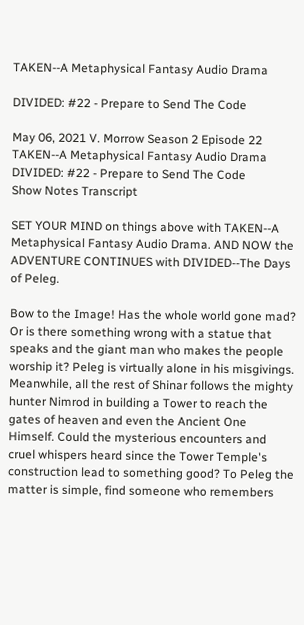TAKEN--A Metaphysical Fantasy Audio Drama

DIVIDED: #22 - Prepare to Send The Code

May 06, 2021 V. Morrow Season 2 Episode 22
TAKEN--A Metaphysical Fantasy Audio Drama
DIVIDED: #22 - Prepare to Send The Code
Show Notes Transcript

SET YOUR MIND on things above with TAKEN--A Metaphysical Fantasy Audio Drama. AND NOW the ADVENTURE CONTINUES with DIVIDED--The Days of Peleg.

Bow to the Image! Has the whole world gone mad? Or is there something wrong with a statue that speaks and the giant man who makes the people worship it? Peleg is virtually alone in his misgivings. Meanwhile, all the rest of Shinar follows the mighty hunter Nimrod in building a Tower to reach the gates of heaven and even the Ancient One Himself. Could the mysterious encounters and cruel whispers heard since the Tower Temple's construction lead to something good? To Peleg the matter is simple, find someone who remembers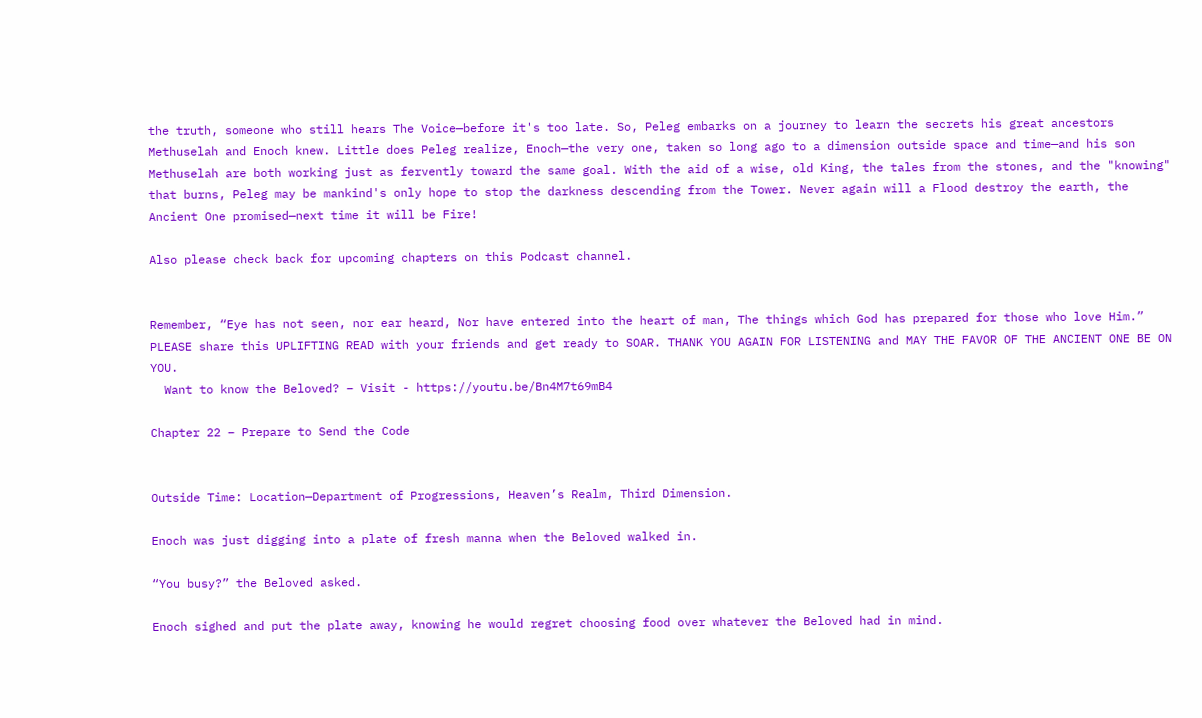the truth, someone who still hears The Voice—before it's too late. So, Peleg embarks on a journey to learn the secrets his great ancestors Methuselah and Enoch knew. Little does Peleg realize, Enoch—the very one, taken so long ago to a dimension outside space and time—and his son Methuselah are both working just as fervently toward the same goal. With the aid of a wise, old King, the tales from the stones, and the "knowing" that burns, Peleg may be mankind's only hope to stop the darkness descending from the Tower. Never again will a Flood destroy the earth, the Ancient One promised—next time it will be Fire!

Also please check back for upcoming chapters on this Podcast channel.


Remember, “Eye has not seen, nor ear heard, Nor have entered into the heart of man, The things which God has prepared for those who love Him.”  PLEASE share this UPLIFTING READ with your friends and get ready to SOAR. THANK YOU AGAIN FOR LISTENING and MAY THE FAVOR OF THE ANCIENT ONE BE ON YOU.
  Want to know the Beloved? – Visit - https://youtu.be/Bn4M7t69mB4

Chapter 22 – Prepare to Send the Code


Outside Time: Location—Department of Progressions, Heaven’s Realm, Third Dimension.

Enoch was just digging into a plate of fresh manna when the Beloved walked in.

“You busy?” the Beloved asked.

Enoch sighed and put the plate away, knowing he would regret choosing food over whatever the Beloved had in mind.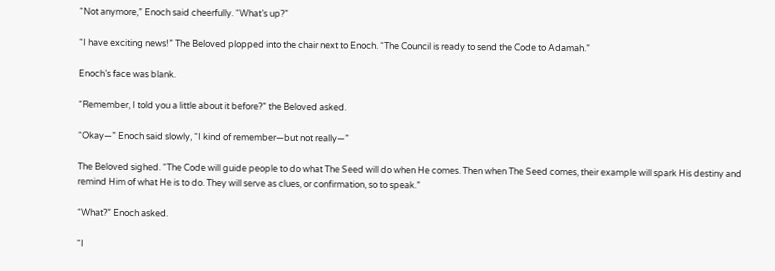“Not anymore,” Enoch said cheerfully. “What’s up?”

“I have exciting news!” The Beloved plopped into the chair next to Enoch. “The Council is ready to send the Code to Adamah.”

Enoch’s face was blank.

“Remember, I told you a little about it before?” the Beloved asked.

“Okay—” Enoch said slowly, “I kind of remember—but not really—”

The Beloved sighed. “The Code will guide people to do what The Seed will do when He comes. Then when The Seed comes, their example will spark His destiny and remind Him of what He is to do. They will serve as clues, or confirmation, so to speak.”

“What?” Enoch asked.

“I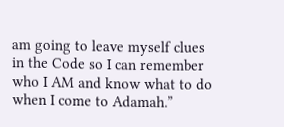am going to leave myself clues in the Code so I can remember who I AM and know what to do when I come to Adamah.”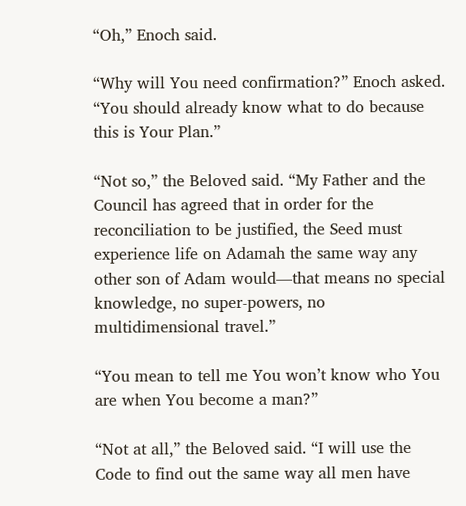“Oh,” Enoch said.

“Why will You need confirmation?” Enoch asked. “You should already know what to do because this is Your Plan.”

“Not so,” the Beloved said. “My Father and the Council has agreed that in order for the reconciliation to be justified, the Seed must experience life on Adamah the same way any other son of Adam would—that means no special knowledge, no super-powers, no multidimensional travel.”

“You mean to tell me You won’t know who You are when You become a man?”

“Not at all,” the Beloved said. “I will use the Code to find out the same way all men have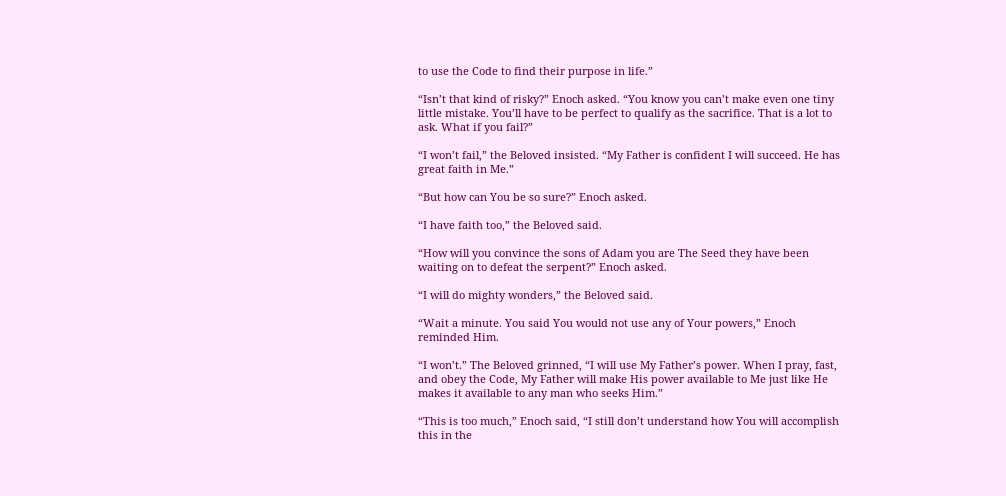to use the Code to find their purpose in life.”

“Isn’t that kind of risky?” Enoch asked. “You know you can’t make even one tiny little mistake. You’ll have to be perfect to qualify as the sacrifice. That is a lot to ask. What if you fail?”

“I won’t fail,” the Beloved insisted. “My Father is confident I will succeed. He has great faith in Me.”

“But how can You be so sure?” Enoch asked.

“I have faith too,” the Beloved said.

“How will you convince the sons of Adam you are The Seed they have been waiting on to defeat the serpent?” Enoch asked.

“I will do mighty wonders,” the Beloved said.

“Wait a minute. You said You would not use any of Your powers,” Enoch reminded Him.

“I won’t.” The Beloved grinned, “I will use My Father’s power. When I pray, fast, and obey the Code, My Father will make His power available to Me just like He makes it available to any man who seeks Him.”

“This is too much,” Enoch said, “I still don’t understand how You will accomplish this in the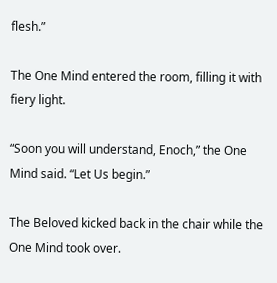flesh.”

The One Mind entered the room, filling it with fiery light.

“Soon you will understand, Enoch,” the One Mind said. “Let Us begin.”

The Beloved kicked back in the chair while the One Mind took over.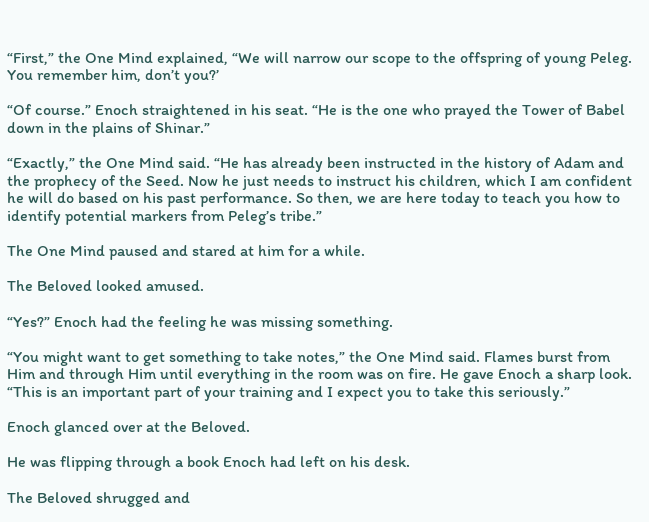“First,” the One Mind explained, “We will narrow our scope to the offspring of young Peleg. You remember him, don’t you?’

“Of course.” Enoch straightened in his seat. “He is the one who prayed the Tower of Babel down in the plains of Shinar.”

“Exactly,” the One Mind said. “He has already been instructed in the history of Adam and the prophecy of the Seed. Now he just needs to instruct his children, which I am confident he will do based on his past performance. So then, we are here today to teach you how to identify potential markers from Peleg’s tribe.”

The One Mind paused and stared at him for a while.

The Beloved looked amused.

“Yes?” Enoch had the feeling he was missing something.

“You might want to get something to take notes,” the One Mind said. Flames burst from Him and through Him until everything in the room was on fire. He gave Enoch a sharp look. “This is an important part of your training and I expect you to take this seriously.”

Enoch glanced over at the Beloved.

He was flipping through a book Enoch had left on his desk.

The Beloved shrugged and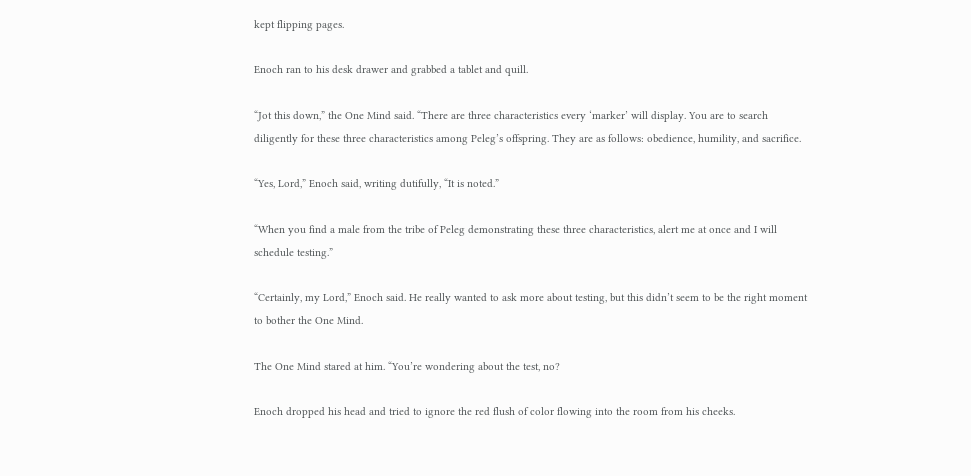kept flipping pages.

Enoch ran to his desk drawer and grabbed a tablet and quill.

“Jot this down,” the One Mind said. “There are three characteristics every ‘marker’ will display. You are to search diligently for these three characteristics among Peleg’s offspring. They are as follows: obedience, humility, and sacrifice.

“Yes, Lord,” Enoch said, writing dutifully, “It is noted.”

“When you find a male from the tribe of Peleg demonstrating these three characteristics, alert me at once and I will schedule testing.”

“Certainly, my Lord,” Enoch said. He really wanted to ask more about testing, but this didn’t seem to be the right moment to bother the One Mind.

The One Mind stared at him. “You’re wondering about the test, no?

Enoch dropped his head and tried to ignore the red flush of color flowing into the room from his cheeks.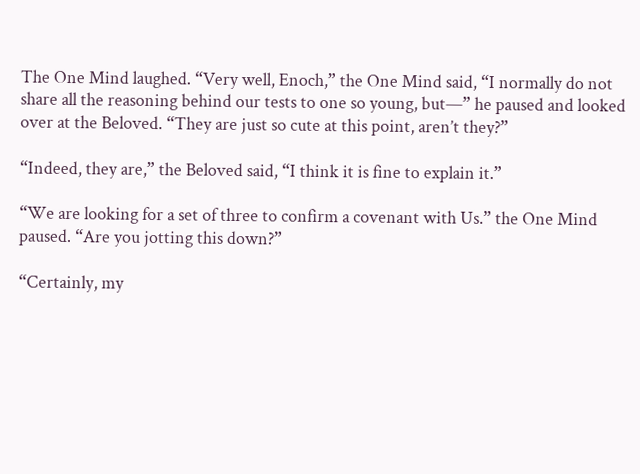The One Mind laughed. “Very well, Enoch,” the One Mind said, “I normally do not share all the reasoning behind our tests to one so young, but—” he paused and looked over at the Beloved. “They are just so cute at this point, aren’t they?”

“Indeed, they are,” the Beloved said, “I think it is fine to explain it.”

“We are looking for a set of three to confirm a covenant with Us.” the One Mind paused. “Are you jotting this down?”

“Certainly, my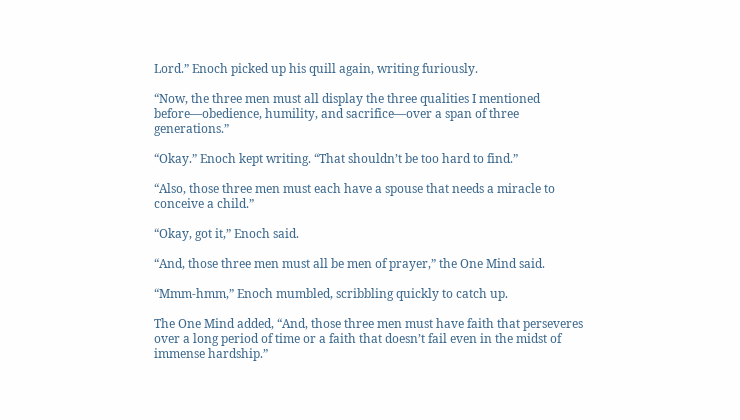Lord.” Enoch picked up his quill again, writing furiously.

“Now, the three men must all display the three qualities I mentioned before—obedience, humility, and sacrifice—over a span of three generations.”

“Okay.” Enoch kept writing. “That shouldn’t be too hard to find.”

“Also, those three men must each have a spouse that needs a miracle to conceive a child.”

“Okay, got it,” Enoch said.

“And, those three men must all be men of prayer,” the One Mind said.

“Mmm-hmm,” Enoch mumbled, scribbling quickly to catch up.

The One Mind added, “And, those three men must have faith that perseveres over a long period of time or a faith that doesn’t fail even in the midst of immense hardship.”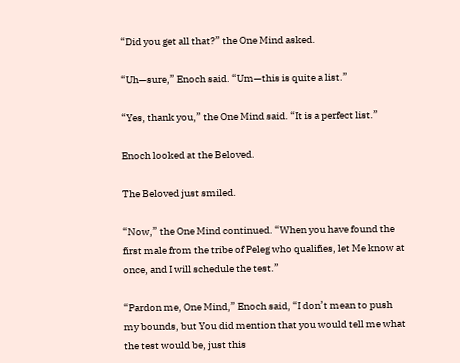“Did you get all that?” the One Mind asked.

“Uh—sure,” Enoch said. “Um—this is quite a list.”

“Yes, thank you,” the One Mind said. “It is a perfect list.”

Enoch looked at the Beloved.

The Beloved just smiled.

“Now,” the One Mind continued. “When you have found the first male from the tribe of Peleg who qualifies, let Me know at once, and I will schedule the test.”

“Pardon me, One Mind,” Enoch said, “I don’t mean to push my bounds, but You did mention that you would tell me what the test would be, just this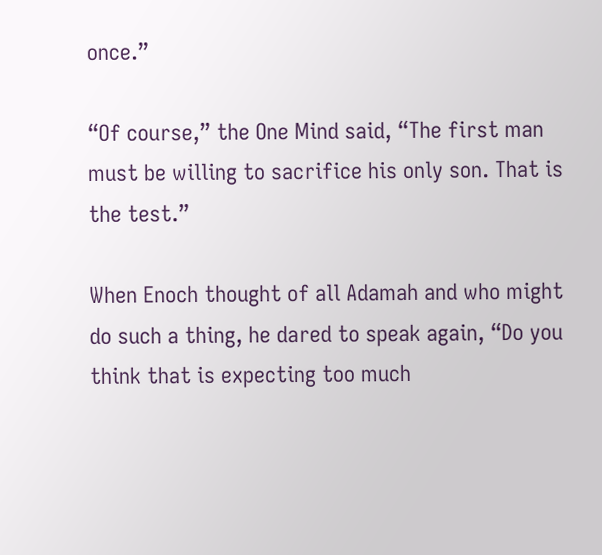once.”

“Of course,” the One Mind said, “The first man must be willing to sacrifice his only son. That is the test.”

When Enoch thought of all Adamah and who might do such a thing, he dared to speak again, “Do you think that is expecting too much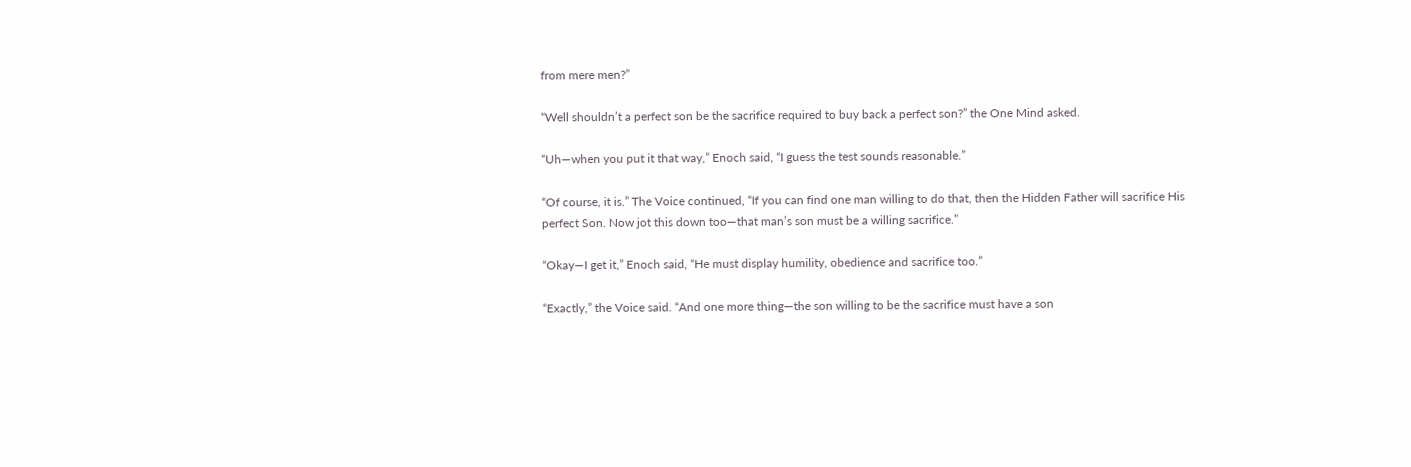from mere men?”

“Well shouldn’t a perfect son be the sacrifice required to buy back a perfect son?” the One Mind asked.

“Uh—when you put it that way,” Enoch said, “I guess the test sounds reasonable.”

“Of course, it is.” The Voice continued, “If you can find one man willing to do that, then the Hidden Father will sacrifice His perfect Son. Now jot this down too—that man’s son must be a willing sacrifice.”

“Okay—I get it,” Enoch said, “He must display humility, obedience and sacrifice too.”

“Exactly,” the Voice said. “And one more thing—the son willing to be the sacrifice must have a son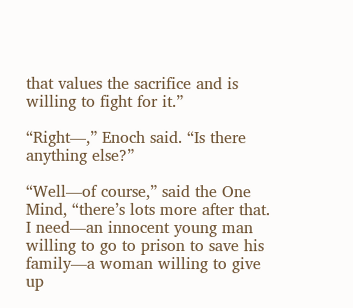that values the sacrifice and is willing to fight for it.”

“Right—,” Enoch said. “Is there anything else?”

“Well—of course,” said the One Mind, “there’s lots more after that. I need—an innocent young man willing to go to prison to save his family—a woman willing to give up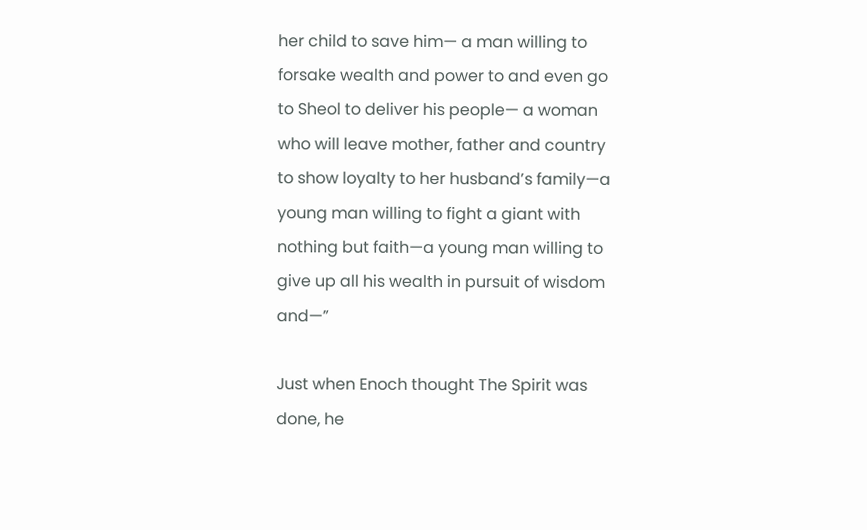her child to save him— a man willing to forsake wealth and power to and even go to Sheol to deliver his people— a woman who will leave mother, father and country to show loyalty to her husband’s family—a young man willing to fight a giant with nothing but faith—a young man willing to give up all his wealth in pursuit of wisdom and—”

Just when Enoch thought The Spirit was done, he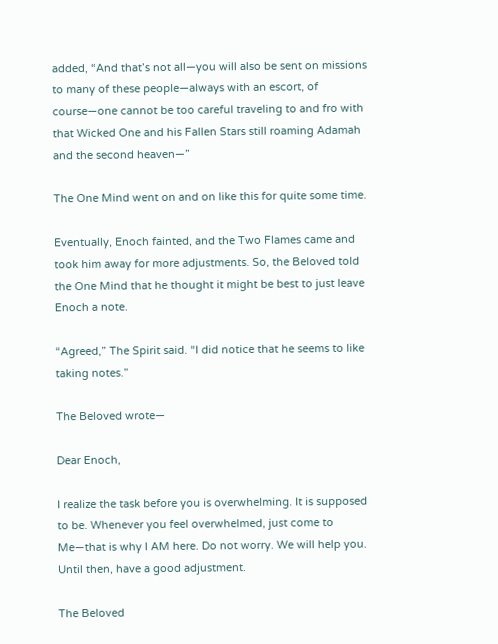added, “And that’s not all—you will also be sent on missions to many of these people—always with an escort, of course—one cannot be too careful traveling to and fro with that Wicked One and his Fallen Stars still roaming Adamah and the second heaven—”

The One Mind went on and on like this for quite some time.

Eventually, Enoch fainted, and the Two Flames came and took him away for more adjustments. So, the Beloved told the One Mind that he thought it might be best to just leave Enoch a note.

“Agreed,” The Spirit said. “I did notice that he seems to like taking notes.”

The Beloved wrote—

Dear Enoch,

I realize the task before you is overwhelming. It is supposed to be. Whenever you feel overwhelmed, just come to Me—that is why I AM here. Do not worry. We will help you. Until then, have a good adjustment.

The Beloved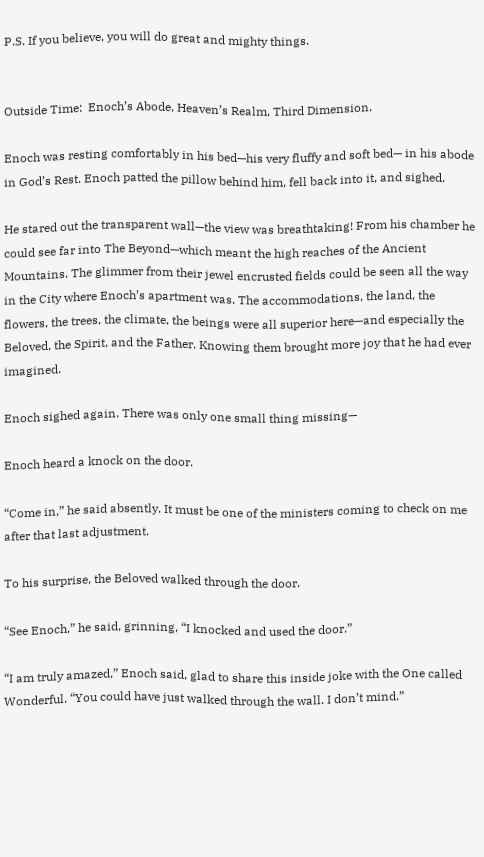P.S. If you believe, you will do great and mighty things.


Outside Time:  Enoch’s Abode, Heaven’s Realm, Third Dimension.

Enoch was resting comfortably in his bed—his very fluffy and soft bed— in his abode in God’s Rest. Enoch patted the pillow behind him, fell back into it, and sighed.

He stared out the transparent wall—the view was breathtaking! From his chamber he could see far into The Beyond—which meant the high reaches of the Ancient Mountains. The glimmer from their jewel encrusted fields could be seen all the way in the City where Enoch’s apartment was. The accommodations, the land, the flowers, the trees, the climate, the beings were all superior here—and especially the Beloved, the Spirit, and the Father. Knowing them brought more joy that he had ever imagined.

Enoch sighed again. There was only one small thing missing—

Enoch heard a knock on the door.

“Come in,” he said absently. It must be one of the ministers coming to check on me after that last adjustment.

To his surprise, the Beloved walked through the door.

“See Enoch,” he said, grinning, “I knocked and used the door.”

“I am truly amazed,” Enoch said, glad to share this inside joke with the One called Wonderful. “You could have just walked through the wall. I don’t mind.”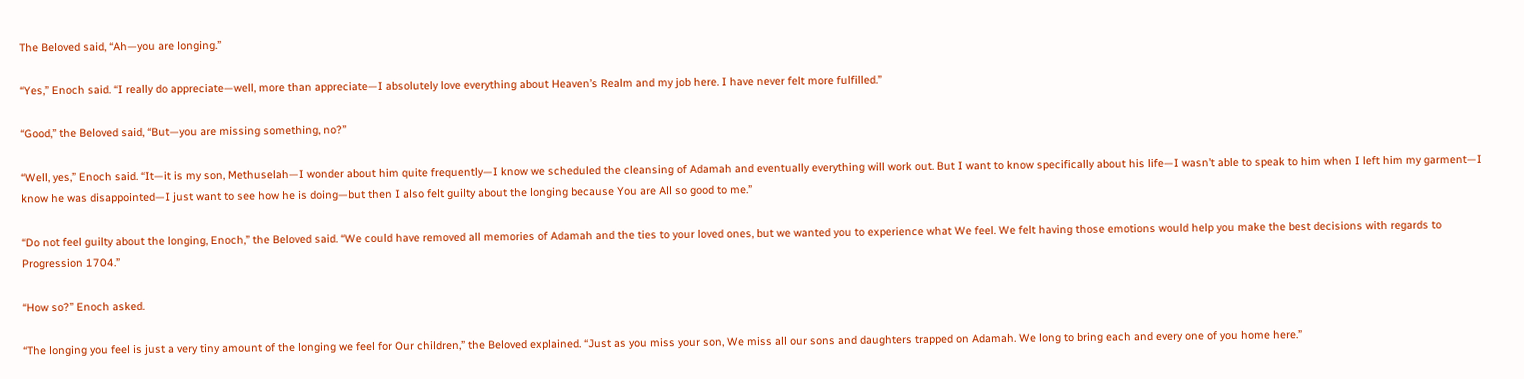The Beloved said, “Ah—you are longing.”

“Yes,” Enoch said. “I really do appreciate—well, more than appreciate—I absolutely love everything about Heaven’s Realm and my job here. I have never felt more fulfilled.”

“Good,” the Beloved said, “But—you are missing something, no?”

“Well, yes,” Enoch said. “It—it is my son, Methuselah—I wonder about him quite frequently—I know we scheduled the cleansing of Adamah and eventually everything will work out. But I want to know specifically about his life—I wasn’t able to speak to him when I left him my garment—I know he was disappointed—I just want to see how he is doing—but then I also felt guilty about the longing because You are All so good to me.”

“Do not feel guilty about the longing, Enoch,” the Beloved said. “We could have removed all memories of Adamah and the ties to your loved ones, but we wanted you to experience what We feel. We felt having those emotions would help you make the best decisions with regards to Progression 1704.”

“How so?” Enoch asked.

“The longing you feel is just a very tiny amount of the longing we feel for Our children,” the Beloved explained. “Just as you miss your son, We miss all our sons and daughters trapped on Adamah. We long to bring each and every one of you home here.”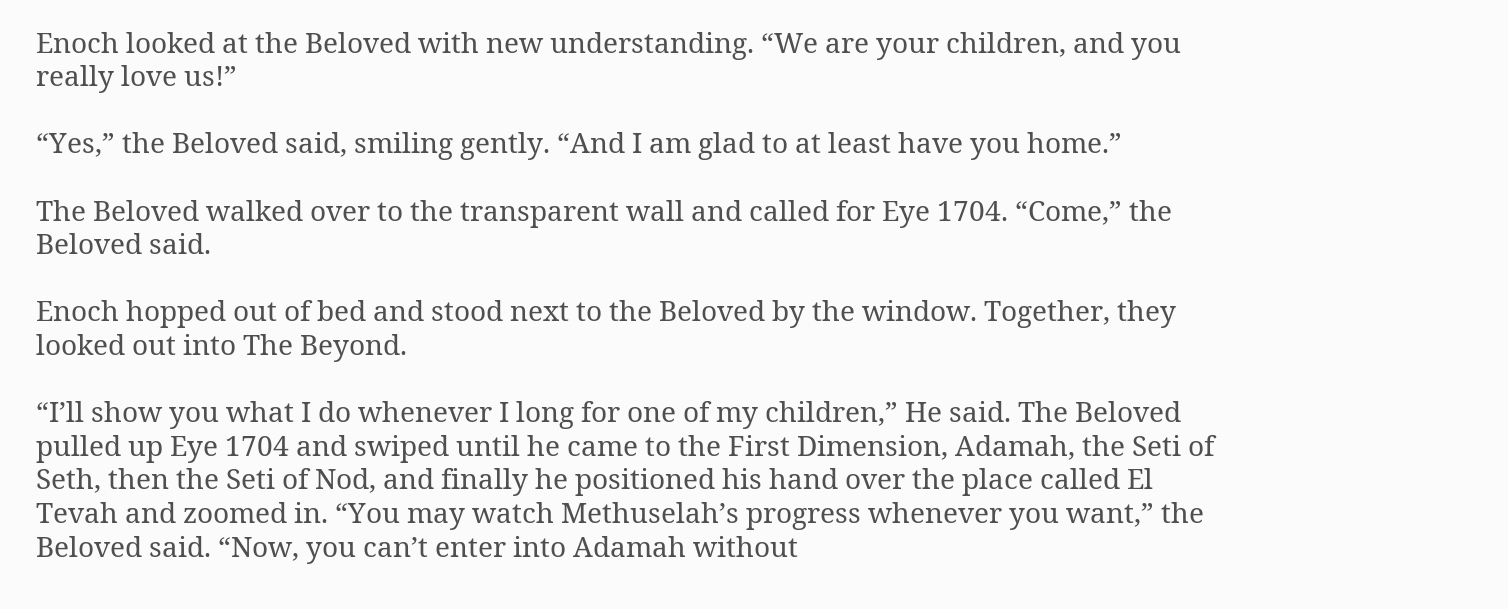Enoch looked at the Beloved with new understanding. “We are your children, and you really love us!”

“Yes,” the Beloved said, smiling gently. “And I am glad to at least have you home.”

The Beloved walked over to the transparent wall and called for Eye 1704. “Come,” the Beloved said.

Enoch hopped out of bed and stood next to the Beloved by the window. Together, they looked out into The Beyond.

“I’ll show you what I do whenever I long for one of my children,” He said. The Beloved pulled up Eye 1704 and swiped until he came to the First Dimension, Adamah, the Seti of Seth, then the Seti of Nod, and finally he positioned his hand over the place called El Tevah and zoomed in. “You may watch Methuselah’s progress whenever you want,” the Beloved said. “Now, you can’t enter into Adamah without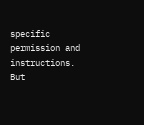specific permission and instructions. But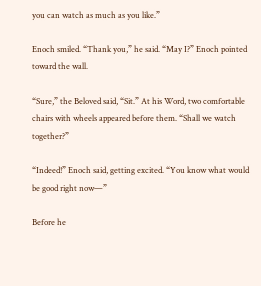you can watch as much as you like.”

Enoch smiled. “Thank you,” he said. “May I?” Enoch pointed toward the wall.

“Sure,” the Beloved said, “Sit.” At his Word, two comfortable chairs with wheels appeared before them. “Shall we watch together?”

“Indeed!” Enoch said, getting excited. “You know what would be good right now—”

Before he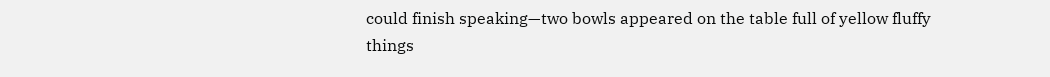could finish speaking—two bowls appeared on the table full of yellow fluffy things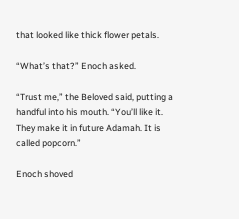that looked like thick flower petals.

“What’s that?” Enoch asked.

“Trust me,” the Beloved said, putting a handful into his mouth. “You’ll like it. They make it in future Adamah. It is called popcorn.”

Enoch shoved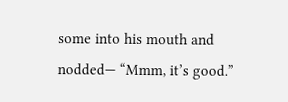some into his mouth and nodded— “Mmm, it’s good.”